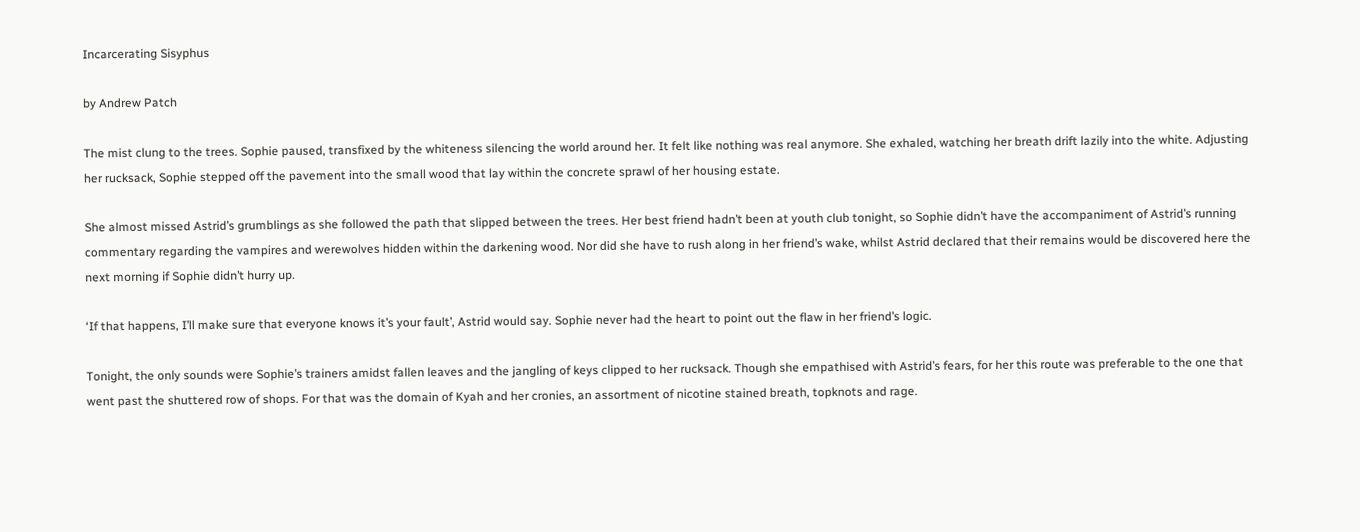Incarcerating Sisyphus

by Andrew Patch

The mist clung to the trees. Sophie paused, transfixed by the whiteness silencing the world around her. It felt like nothing was real anymore. She exhaled, watching her breath drift lazily into the white. Adjusting her rucksack, Sophie stepped off the pavement into the small wood that lay within the concrete sprawl of her housing estate.

She almost missed Astrid’s grumblings as she followed the path that slipped between the trees. Her best friend hadn’t been at youth club tonight, so Sophie didn’t have the accompaniment of Astrid’s running commentary regarding the vampires and werewolves hidden within the darkening wood. Nor did she have to rush along in her friend’s wake, whilst Astrid declared that their remains would be discovered here the next morning if Sophie didn’t hurry up.

‘If that happens, I’ll make sure that everyone knows it’s your fault’, Astrid would say. Sophie never had the heart to point out the flaw in her friend’s logic.

Tonight, the only sounds were Sophie’s trainers amidst fallen leaves and the jangling of keys clipped to her rucksack. Though she empathised with Astrid’s fears, for her this route was preferable to the one that went past the shuttered row of shops. For that was the domain of Kyah and her cronies, an assortment of nicotine stained breath, topknots and rage.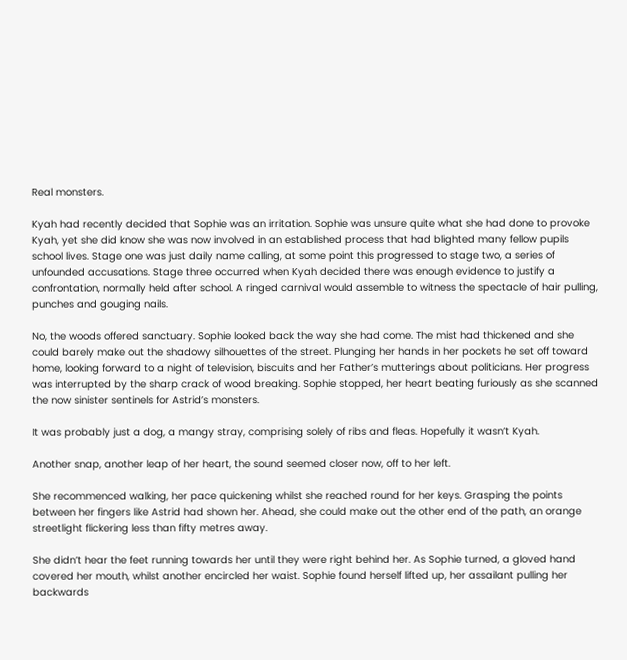Real monsters.

Kyah had recently decided that Sophie was an irritation. Sophie was unsure quite what she had done to provoke Kyah, yet she did know she was now involved in an established process that had blighted many fellow pupils school lives. Stage one was just daily name calling, at some point this progressed to stage two, a series of unfounded accusations. Stage three occurred when Kyah decided there was enough evidence to justify a confrontation, normally held after school. A ringed carnival would assemble to witness the spectacle of hair pulling, punches and gouging nails.

No, the woods offered sanctuary. Sophie looked back the way she had come. The mist had thickened and she could barely make out the shadowy silhouettes of the street. Plunging her hands in her pockets he set off toward home, looking forward to a night of television, biscuits and her Father’s mutterings about politicians. Her progress was interrupted by the sharp crack of wood breaking. Sophie stopped, her heart beating furiously as she scanned the now sinister sentinels for Astrid’s monsters.

It was probably just a dog, a mangy stray, comprising solely of ribs and fleas. Hopefully it wasn’t Kyah.

Another snap, another leap of her heart, the sound seemed closer now, off to her left.

She recommenced walking, her pace quickening whilst she reached round for her keys. Grasping the points between her fingers like Astrid had shown her. Ahead, she could make out the other end of the path, an orange streetlight flickering less than fifty metres away.

She didn’t hear the feet running towards her until they were right behind her. As Sophie turned, a gloved hand covered her mouth, whilst another encircled her waist. Sophie found herself lifted up, her assailant pulling her backwards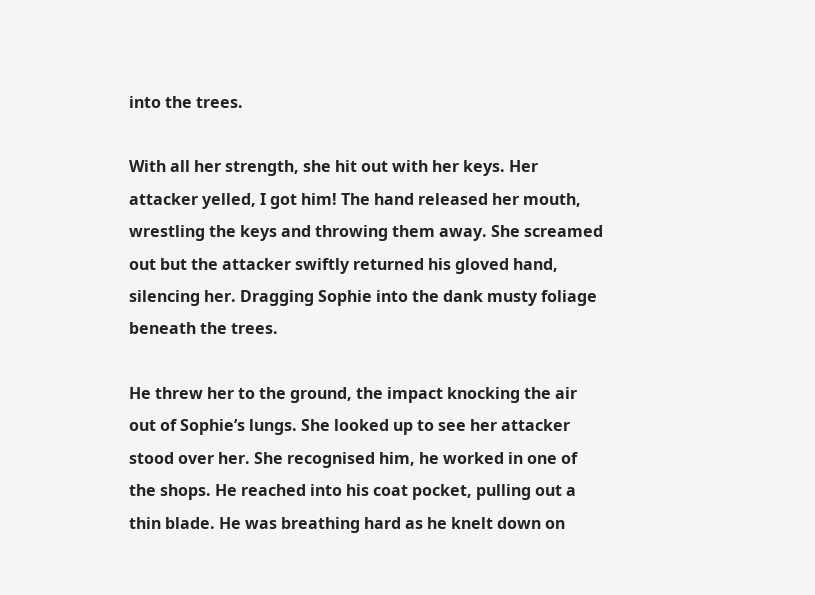into the trees.

With all her strength, she hit out with her keys. Her attacker yelled, I got him! The hand released her mouth, wrestling the keys and throwing them away. She screamed out but the attacker swiftly returned his gloved hand, silencing her. Dragging Sophie into the dank musty foliage beneath the trees.

He threw her to the ground, the impact knocking the air out of Sophie’s lungs. She looked up to see her attacker stood over her. She recognised him, he worked in one of the shops. He reached into his coat pocket, pulling out a thin blade. He was breathing hard as he knelt down on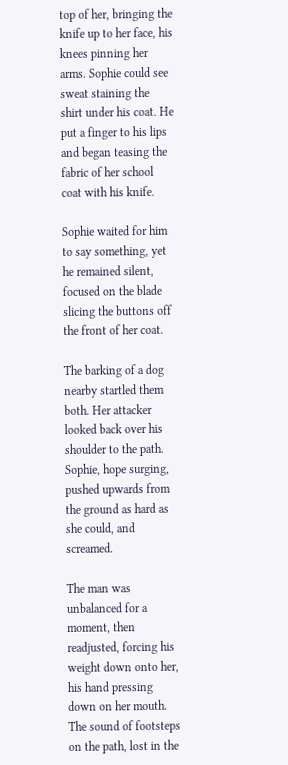top of her, bringing the knife up to her face, his knees pinning her arms. Sophie could see sweat staining the shirt under his coat. He put a finger to his lips and began teasing the fabric of her school coat with his knife.

Sophie waited for him to say something, yet he remained silent, focused on the blade slicing the buttons off the front of her coat.

The barking of a dog nearby startled them both. Her attacker looked back over his shoulder to the path. Sophie, hope surging, pushed upwards from the ground as hard as she could, and screamed.

The man was unbalanced for a moment, then readjusted, forcing his weight down onto her, his hand pressing down on her mouth. The sound of footsteps on the path, lost in the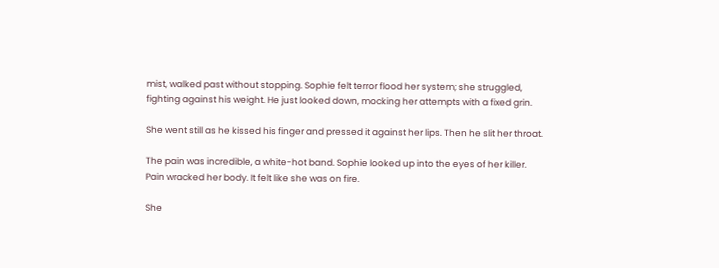mist, walked past without stopping. Sophie felt terror flood her system; she struggled, fighting against his weight. He just looked down, mocking her attempts with a fixed grin.

She went still as he kissed his finger and pressed it against her lips. Then he slit her throat.

The pain was incredible, a white-hot band. Sophie looked up into the eyes of her killer. Pain wracked her body. It felt like she was on fire.

She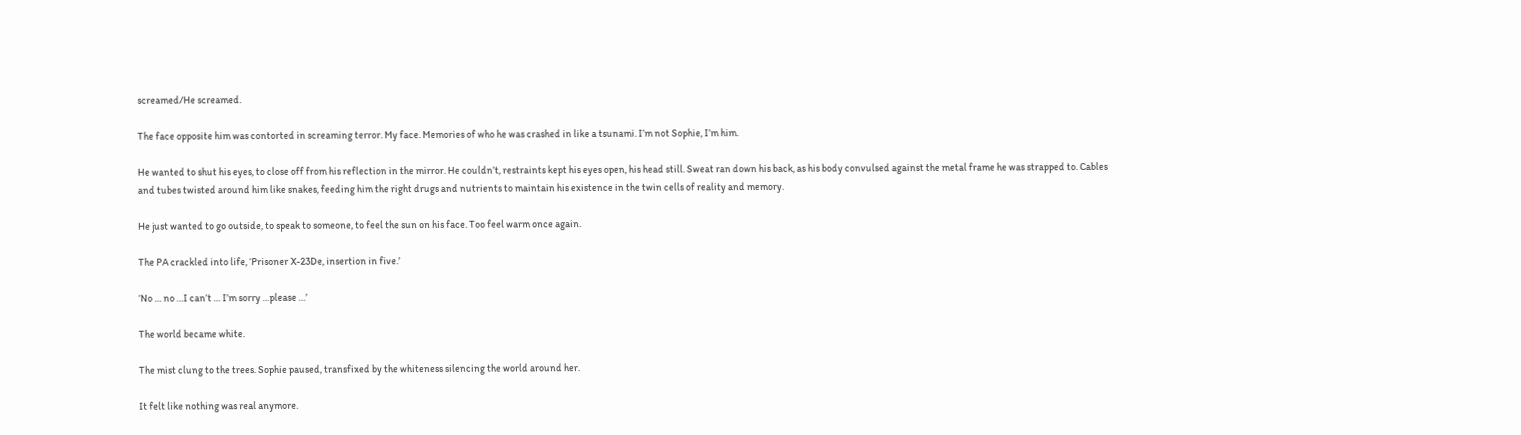screamed/He screamed.

The face opposite him was contorted in screaming terror. My face. Memories of who he was crashed in like a tsunami. I’m not Sophie, I’m him.

He wanted to shut his eyes, to close off from his reflection in the mirror. He couldn’t, restraints kept his eyes open, his head still. Sweat ran down his back, as his body convulsed against the metal frame he was strapped to. Cables and tubes twisted around him like snakes, feeding him the right drugs and nutrients to maintain his existence in the twin cells of reality and memory.

He just wanted to go outside, to speak to someone, to feel the sun on his face. Too feel warm once again.

The PA crackled into life, ‘Prisoner X-23De, insertion in five.’

‘No … no …I can’t … I’m sorry …please …’

The world became white.

The mist clung to the trees. Sophie paused, transfixed by the whiteness silencing the world around her.

It felt like nothing was real anymore.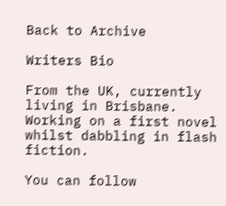Back to Archive

Writers Bio

From the UK, currently living in Brisbane. Working on a first novel whilst dabbling in flash fiction.

You can follow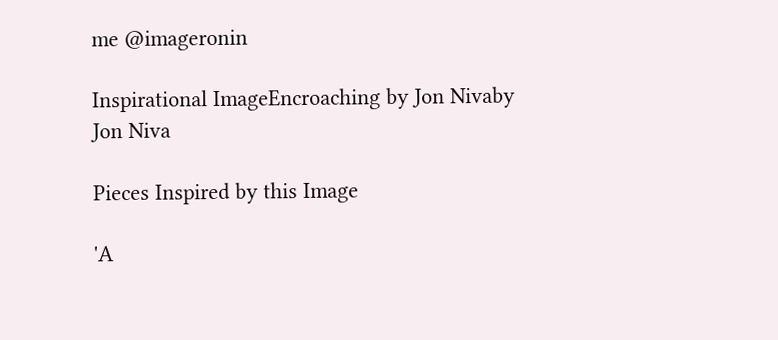me @imageronin

Inspirational ImageEncroaching by Jon Nivaby Jon Niva

Pieces Inspired by this Image

'A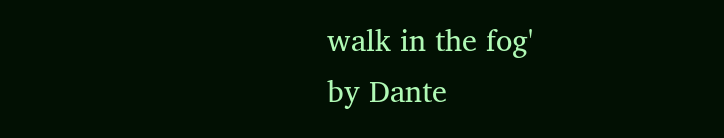walk in the fog'
by Dante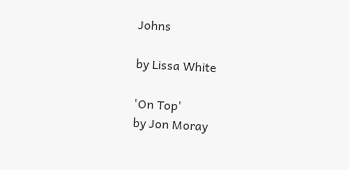Johns

by Lissa White

'On Top'
by Jon Moray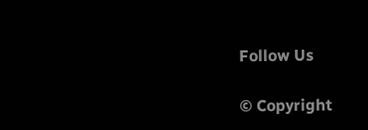Follow Us

© Copyright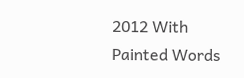2012 With Painted Words